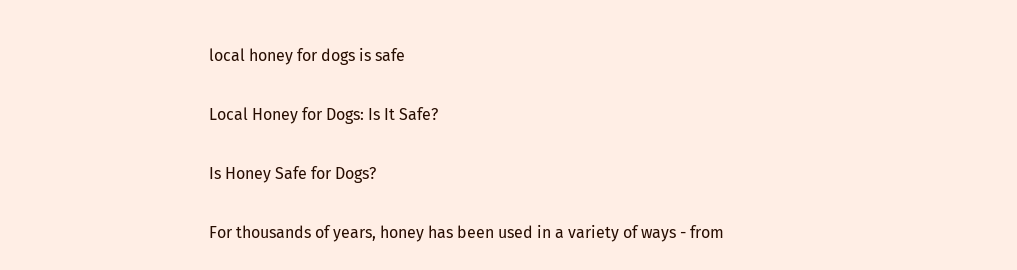local honey for dogs is safe

Local Honey for Dogs: Is It Safe?

Is Honey Safe for Dogs?

For thousands of years, honey has been used in a variety of ways - from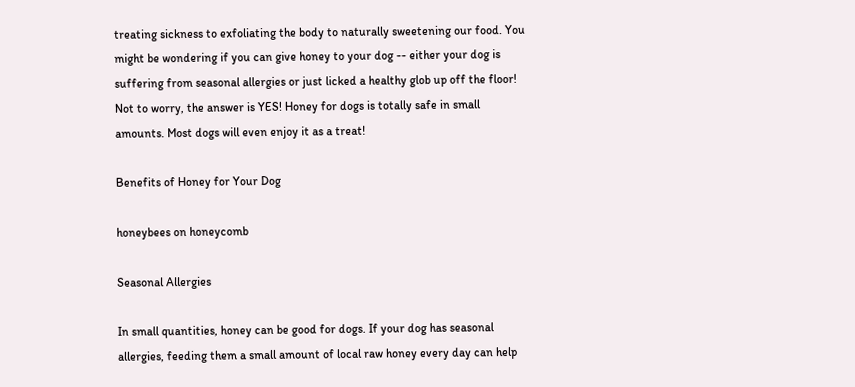treating sickness to exfoliating the body to naturally sweetening our food. You might be wondering if you can give honey to your dog -- either your dog is suffering from seasonal allergies or just licked a healthy glob up off the floor! Not to worry, the answer is YES! Honey for dogs is totally safe in small amounts. Most dogs will even enjoy it as a treat!

Benefits of Honey for Your Dog

honeybees on honeycomb

Seasonal Allergies

In small quantities, honey can be good for dogs. If your dog has seasonal allergies, feeding them a small amount of local raw honey every day can help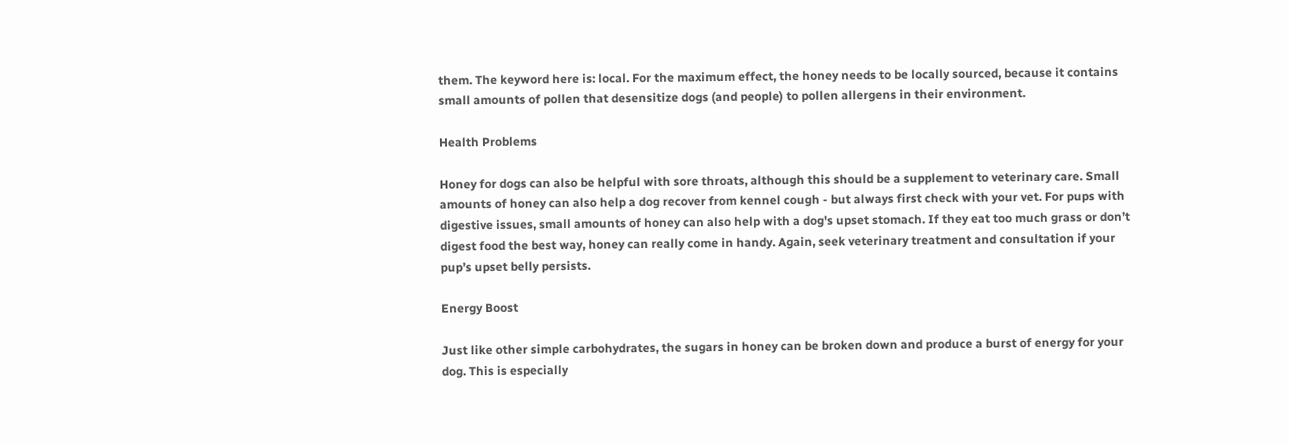them. The keyword here is: local. For the maximum effect, the honey needs to be locally sourced, because it contains small amounts of pollen that desensitize dogs (and people) to pollen allergens in their environment.

Health Problems

Honey for dogs can also be helpful with sore throats, although this should be a supplement to veterinary care. Small amounts of honey can also help a dog recover from kennel cough - but always first check with your vet. For pups with digestive issues, small amounts of honey can also help with a dog's upset stomach. If they eat too much grass or don’t digest food the best way, honey can really come in handy. Again, seek veterinary treatment and consultation if your pup’s upset belly persists.

Energy Boost

Just like other simple carbohydrates, the sugars in honey can be broken down and produce a burst of energy for your dog. This is especially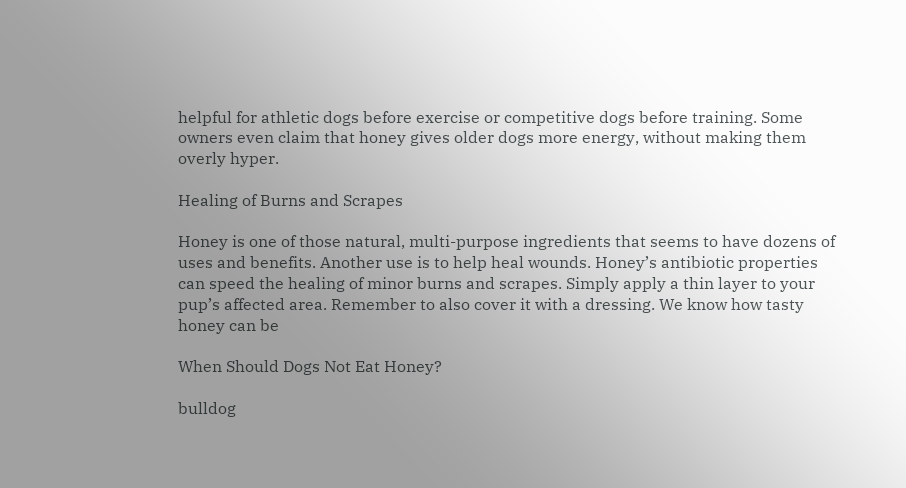helpful for athletic dogs before exercise or competitive dogs before training. Some owners even claim that honey gives older dogs more energy, without making them overly hyper.

Healing of Burns and Scrapes

Honey is one of those natural, multi-purpose ingredients that seems to have dozens of uses and benefits. Another use is to help heal wounds. Honey’s antibiotic properties can speed the healing of minor burns and scrapes. Simply apply a thin layer to your pup’s affected area. Remember to also cover it with a dressing. We know how tasty honey can be

When Should Dogs Not Eat Honey?

bulldog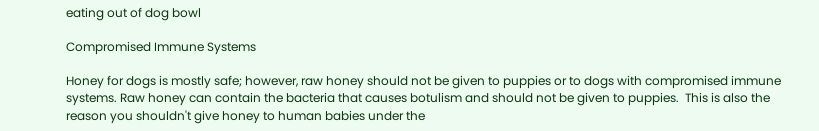eating out of dog bowl

Compromised Immune Systems

Honey for dogs is mostly safe; however, raw honey should not be given to puppies or to dogs with compromised immune systems. Raw honey can contain the bacteria that causes botulism and should not be given to puppies.  This is also the reason you shouldn't give honey to human babies under the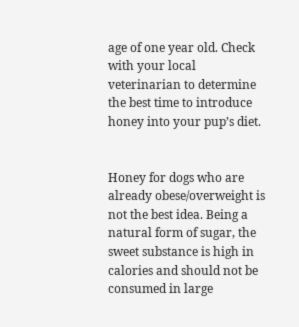age of one year old. Check with your local veterinarian to determine the best time to introduce honey into your pup’s diet.


Honey for dogs who are already obese/overweight is not the best idea. Being a natural form of sugar, the sweet substance is high in calories and should not be consumed in large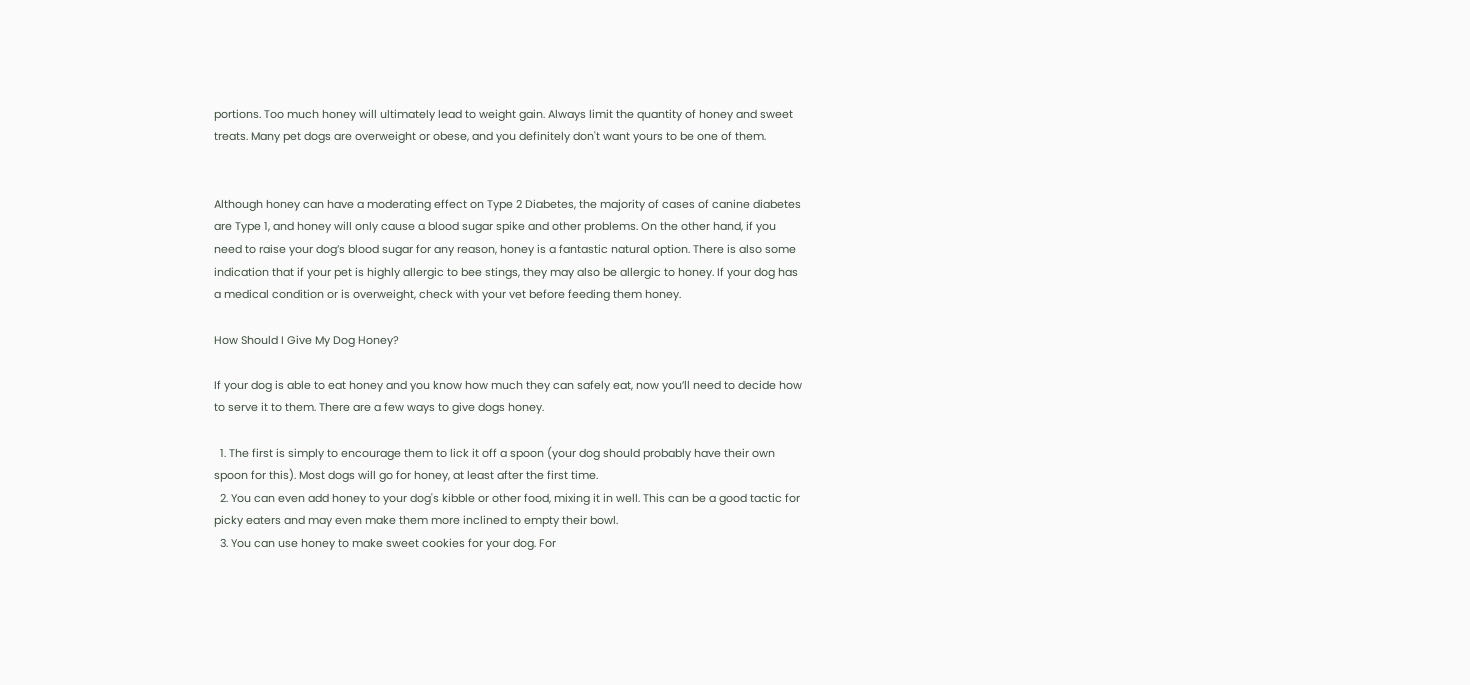portions. Too much honey will ultimately lead to weight gain. Always limit the quantity of honey and sweet treats. Many pet dogs are overweight or obese, and you definitely don't want yours to be one of them.


Although honey can have a moderating effect on Type 2 Diabetes, the majority of cases of canine diabetes are Type 1, and honey will only cause a blood sugar spike and other problems. On the other hand, if you need to raise your dog’s blood sugar for any reason, honey is a fantastic natural option. There is also some indication that if your pet is highly allergic to bee stings, they may also be allergic to honey. If your dog has a medical condition or is overweight, check with your vet before feeding them honey.

How Should I Give My Dog Honey?

If your dog is able to eat honey and you know how much they can safely eat, now you’ll need to decide how to serve it to them. There are a few ways to give dogs honey.

  1. The first is simply to encourage them to lick it off a spoon (your dog should probably have their own spoon for this). Most dogs will go for honey, at least after the first time.
  2. You can even add honey to your dog's kibble or other food, mixing it in well. This can be a good tactic for picky eaters and may even make them more inclined to empty their bowl.
  3. You can use honey to make sweet cookies for your dog. For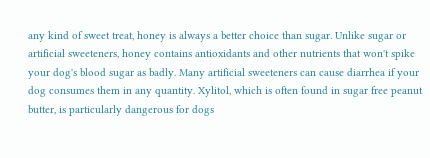any kind of sweet treat, honey is always a better choice than sugar. Unlike sugar or artificial sweeteners, honey contains antioxidants and other nutrients that won't spike your dog's blood sugar as badly. Many artificial sweeteners can cause diarrhea if your dog consumes them in any quantity. Xylitol, which is often found in sugar free peanut butter, is particularly dangerous for dogs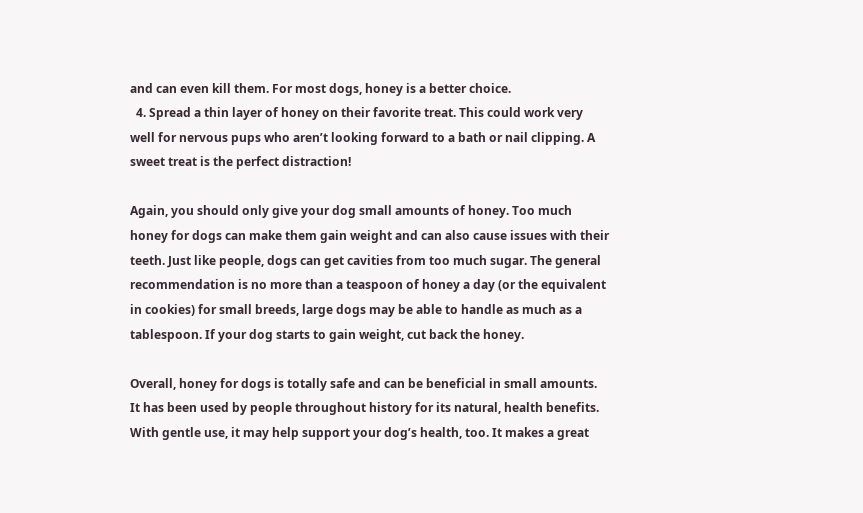and can even kill them. For most dogs, honey is a better choice.
  4. Spread a thin layer of honey on their favorite treat. This could work very well for nervous pups who aren’t looking forward to a bath or nail clipping. A sweet treat is the perfect distraction!

Again, you should only give your dog small amounts of honey. Too much honey for dogs can make them gain weight and can also cause issues with their teeth. Just like people, dogs can get cavities from too much sugar. The general recommendation is no more than a teaspoon of honey a day (or the equivalent in cookies) for small breeds, large dogs may be able to handle as much as a tablespoon. If your dog starts to gain weight, cut back the honey.

Overall, honey for dogs is totally safe and can be beneficial in small amounts. It has been used by people throughout history for its natural, health benefits. With gentle use, it may help support your dog’s health, too. It makes a great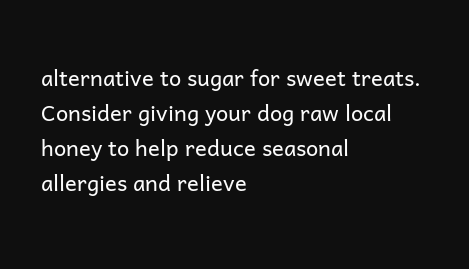alternative to sugar for sweet treats. Consider giving your dog raw local honey to help reduce seasonal allergies and relieve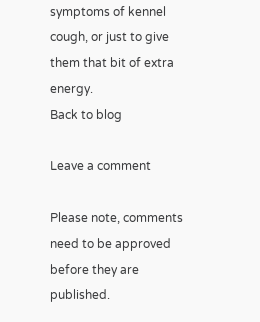symptoms of kennel cough, or just to give them that bit of extra energy.
Back to blog

Leave a comment

Please note, comments need to be approved before they are published.